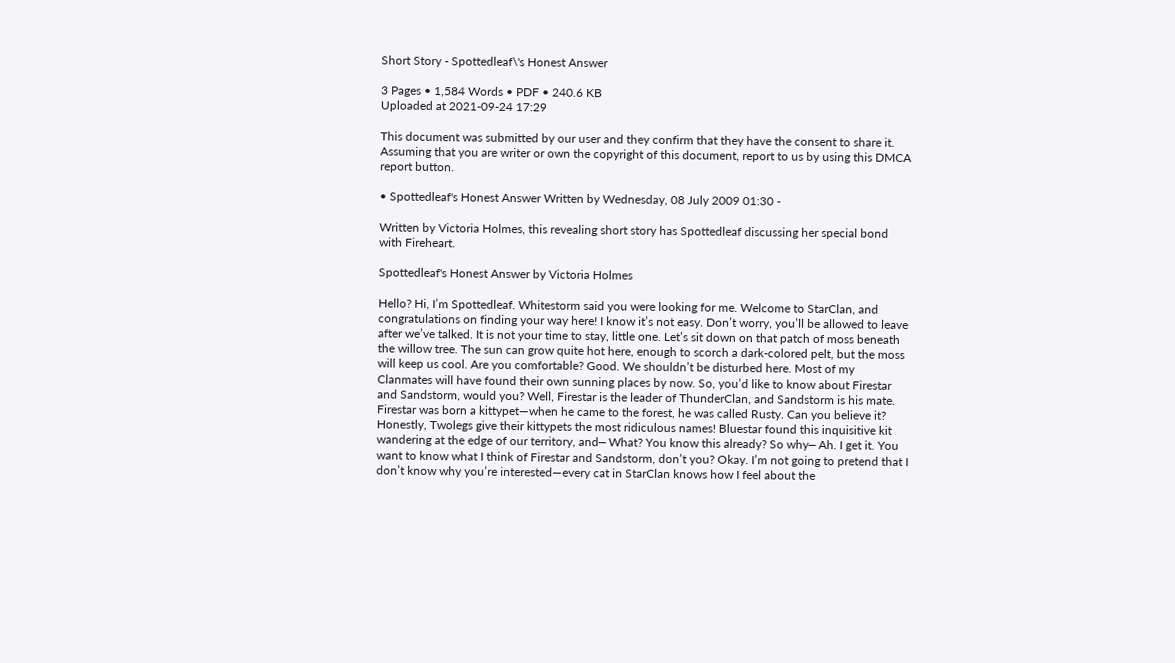Short Story - Spottedleaf\'s Honest Answer

3 Pages • 1,584 Words • PDF • 240.6 KB
Uploaded at 2021-09-24 17:29

This document was submitted by our user and they confirm that they have the consent to share it. Assuming that you are writer or own the copyright of this document, report to us by using this DMCA report button.

• Spottedleaf's Honest Answer Written by Wednesday, 08 July 2009 01:30 -

Written by Victoria Holmes, this revealing short story has Spottedleaf discussing her special bond with Fireheart.

Spottedleaf's Honest Answer by Victoria Holmes

Hello? Hi, I’m Spottedleaf. Whitestorm said you were looking for me. Welcome to StarClan, and congratulations on finding your way here! I know it’s not easy. Don’t worry, you’ll be allowed to leave after we’ve talked. It is not your time to stay, little one. Let’s sit down on that patch of moss beneath the willow tree. The sun can grow quite hot here, enough to scorch a dark-colored pelt, but the moss will keep us cool. Are you comfortable? Good. We shouldn’t be disturbed here. Most of my Clanmates will have found their own sunning places by now. So, you’d like to know about Firestar and Sandstorm, would you? Well, Firestar is the leader of ThunderClan, and Sandstorm is his mate. Firestar was born a kittypet—when he came to the forest, he was called Rusty. Can you believe it? Honestly, Twolegs give their kittypets the most ridiculous names! Bluestar found this inquisitive kit wandering at the edge of our territory, and⎯ What? You know this already? So why⎯ Ah. I get it. You want to know what I think of Firestar and Sandstorm, don’t you? Okay. I’m not going to pretend that I don’t know why you’re interested—every cat in StarClan knows how I feel about the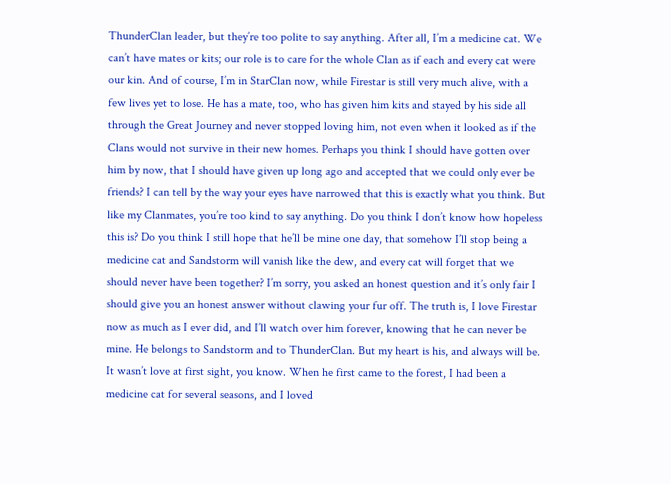ThunderClan leader, but they’re too polite to say anything. After all, I’m a medicine cat. We can’t have mates or kits; our role is to care for the whole Clan as if each and every cat were our kin. And of course, I’m in StarClan now, while Firestar is still very much alive, with a few lives yet to lose. He has a mate, too, who has given him kits and stayed by his side all through the Great Journey and never stopped loving him, not even when it looked as if the Clans would not survive in their new homes. Perhaps you think I should have gotten over him by now, that I should have given up long ago and accepted that we could only ever be friends? I can tell by the way your eyes have narrowed that this is exactly what you think. But like my Clanmates, you’re too kind to say anything. Do you think I don’t know how hopeless this is? Do you think I still hope that he’ll be mine one day, that somehow I’ll stop being a medicine cat and Sandstorm will vanish like the dew, and every cat will forget that we should never have been together? I’m sorry, you asked an honest question and it’s only fair I should give you an honest answer without clawing your fur off. The truth is, I love Firestar now as much as I ever did, and I’ll watch over him forever, knowing that he can never be mine. He belongs to Sandstorm and to ThunderClan. But my heart is his, and always will be. It wasn’t love at first sight, you know. When he first came to the forest, I had been a medicine cat for several seasons, and I loved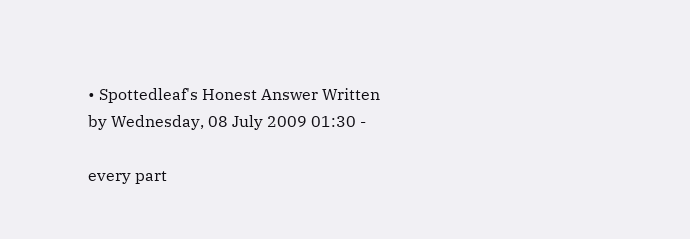• Spottedleaf's Honest Answer Written by Wednesday, 08 July 2009 01:30 -

every part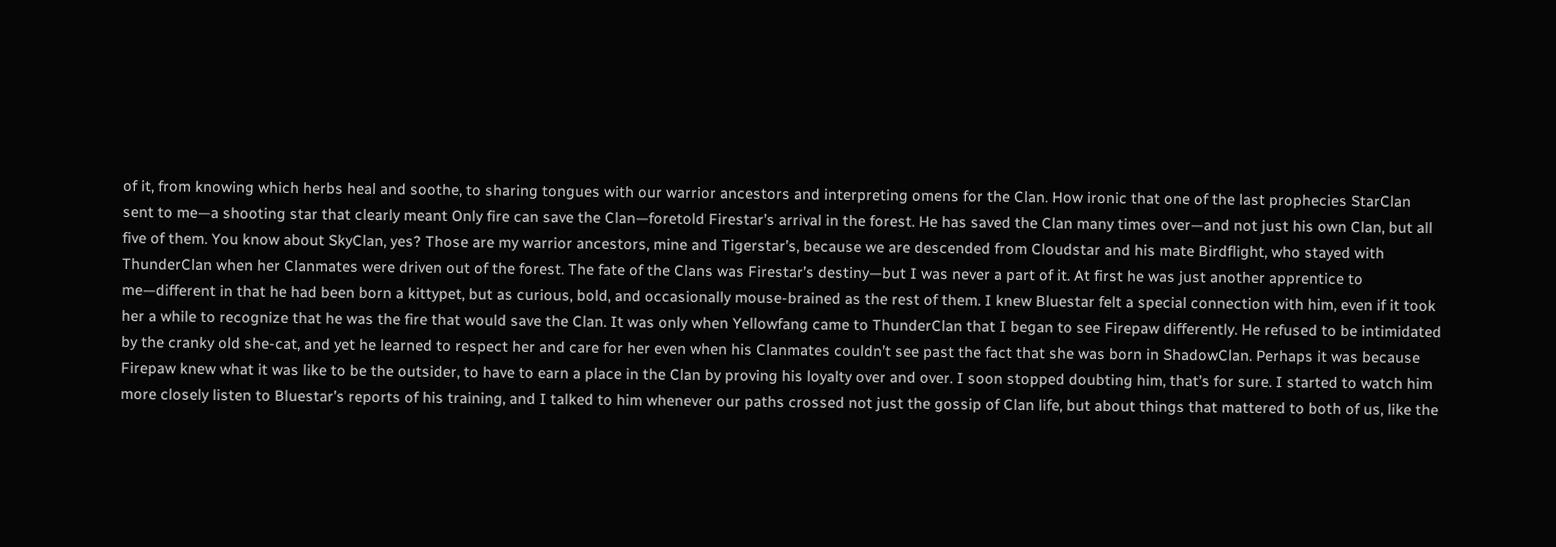of it, from knowing which herbs heal and soothe, to sharing tongues with our warrior ancestors and interpreting omens for the Clan. How ironic that one of the last prophecies StarClan sent to me—a shooting star that clearly meant Only fire can save the Clan—foretold Firestar’s arrival in the forest. He has saved the Clan many times over—and not just his own Clan, but all five of them. You know about SkyClan, yes? Those are my warrior ancestors, mine and Tigerstar’s, because we are descended from Cloudstar and his mate Birdflight, who stayed with ThunderClan when her Clanmates were driven out of the forest. The fate of the Clans was Firestar’s destiny—but I was never a part of it. At first he was just another apprentice to me—different in that he had been born a kittypet, but as curious, bold, and occasionally mouse-brained as the rest of them. I knew Bluestar felt a special connection with him, even if it took her a while to recognize that he was the fire that would save the Clan. It was only when Yellowfang came to ThunderClan that I began to see Firepaw differently. He refused to be intimidated by the cranky old she-cat, and yet he learned to respect her and care for her even when his Clanmates couldn’t see past the fact that she was born in ShadowClan. Perhaps it was because Firepaw knew what it was like to be the outsider, to have to earn a place in the Clan by proving his loyalty over and over. I soon stopped doubting him, that’s for sure. I started to watch him more closely listen to Bluestar’s reports of his training, and I talked to him whenever our paths crossed not just the gossip of Clan life, but about things that mattered to both of us, like the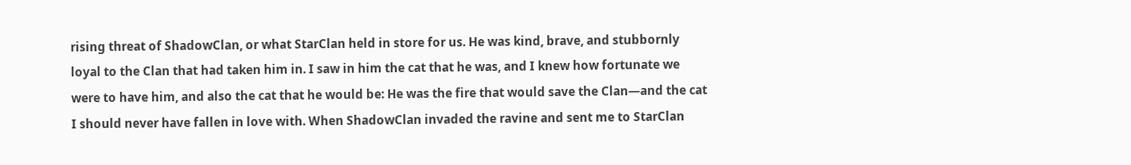rising threat of ShadowClan, or what StarClan held in store for us. He was kind, brave, and stubbornly loyal to the Clan that had taken him in. I saw in him the cat that he was, and I knew how fortunate we were to have him, and also the cat that he would be: He was the fire that would save the Clan—and the cat I should never have fallen in love with. When ShadowClan invaded the ravine and sent me to StarClan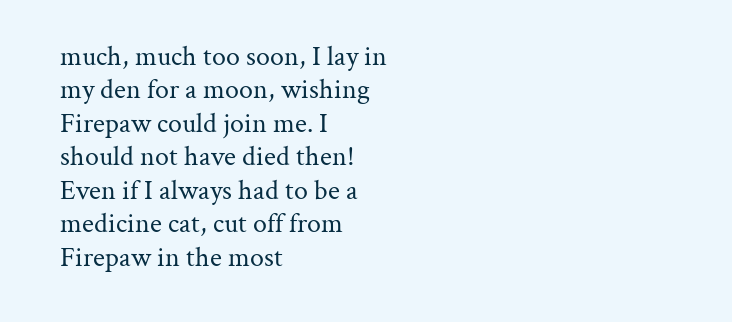much, much too soon, I lay in my den for a moon, wishing Firepaw could join me. I should not have died then! Even if I always had to be a medicine cat, cut off from Firepaw in the most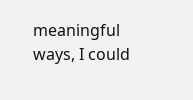meaningful ways, I could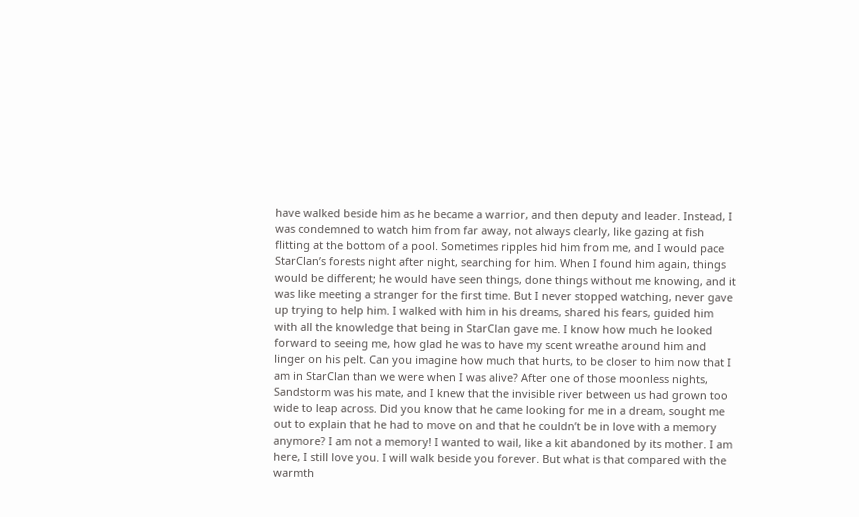have walked beside him as he became a warrior, and then deputy and leader. Instead, I was condemned to watch him from far away, not always clearly, like gazing at fish flitting at the bottom of a pool. Sometimes ripples hid him from me, and I would pace StarClan’s forests night after night, searching for him. When I found him again, things would be different; he would have seen things, done things without me knowing, and it was like meeting a stranger for the first time. But I never stopped watching, never gave up trying to help him. I walked with him in his dreams, shared his fears, guided him with all the knowledge that being in StarClan gave me. I know how much he looked forward to seeing me, how glad he was to have my scent wreathe around him and linger on his pelt. Can you imagine how much that hurts, to be closer to him now that I am in StarClan than we were when I was alive? After one of those moonless nights, Sandstorm was his mate, and I knew that the invisible river between us had grown too wide to leap across. Did you know that he came looking for me in a dream, sought me out to explain that he had to move on and that he couldn’t be in love with a memory anymore? I am not a memory! I wanted to wail, like a kit abandoned by its mother. I am here, I still love you. I will walk beside you forever. But what is that compared with the warmth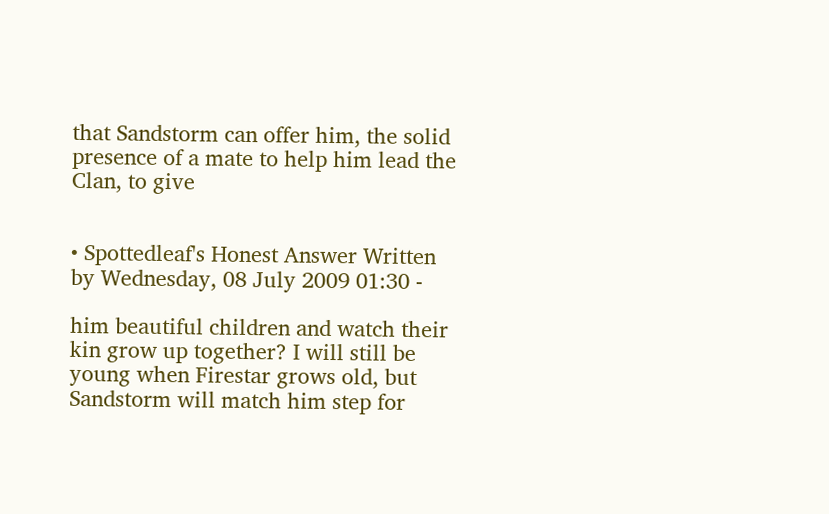that Sandstorm can offer him, the solid presence of a mate to help him lead the Clan, to give


• Spottedleaf's Honest Answer Written by Wednesday, 08 July 2009 01:30 -

him beautiful children and watch their kin grow up together? I will still be young when Firestar grows old, but Sandstorm will match him step for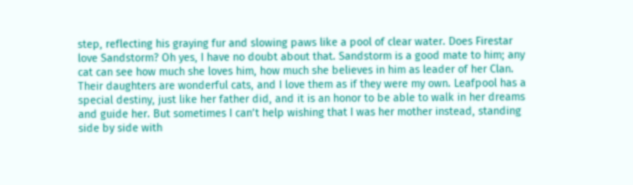step, reflecting his graying fur and slowing paws like a pool of clear water. Does Firestar love Sandstorm? Oh yes, I have no doubt about that. Sandstorm is a good mate to him; any cat can see how much she loves him, how much she believes in him as leader of her Clan. Their daughters are wonderful cats, and I love them as if they were my own. Leafpool has a special destiny, just like her father did, and it is an honor to be able to walk in her dreams and guide her. But sometimes I can’t help wishing that I was her mother instead, standing side by side with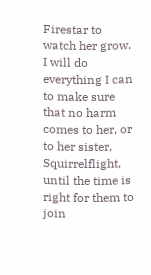Firestar to watch her grow. I will do everything I can to make sure that no harm comes to her, or to her sister, Squirrelflight, until the time is right for them to join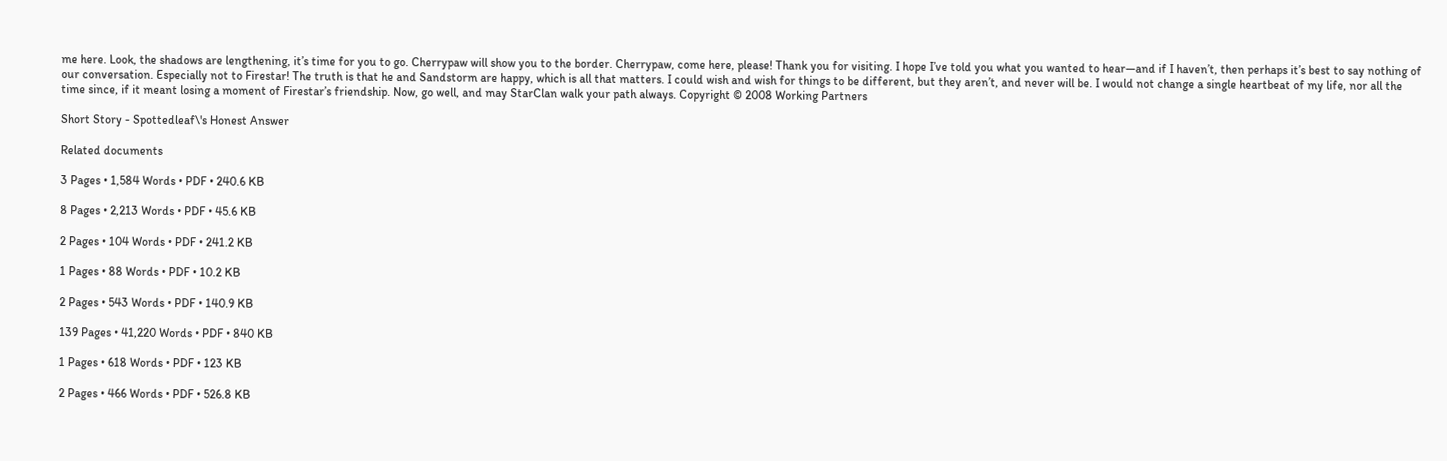me here. Look, the shadows are lengthening, it’s time for you to go. Cherrypaw will show you to the border. Cherrypaw, come here, please! Thank you for visiting. I hope I’ve told you what you wanted to hear—and if I haven’t, then perhaps it’s best to say nothing of our conversation. Especially not to Firestar! The truth is that he and Sandstorm are happy, which is all that matters. I could wish and wish for things to be different, but they aren’t, and never will be. I would not change a single heartbeat of my life, nor all the time since, if it meant losing a moment of Firestar’s friendship. Now, go well, and may StarClan walk your path always. Copyright © 2008 Working Partners

Short Story - Spottedleaf\'s Honest Answer

Related documents

3 Pages • 1,584 Words • PDF • 240.6 KB

8 Pages • 2,213 Words • PDF • 45.6 KB

2 Pages • 104 Words • PDF • 241.2 KB

1 Pages • 88 Words • PDF • 10.2 KB

2 Pages • 543 Words • PDF • 140.9 KB

139 Pages • 41,220 Words • PDF • 840 KB

1 Pages • 618 Words • PDF • 123 KB

2 Pages • 466 Words • PDF • 526.8 KB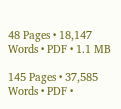48 Pages • 18,147 Words • PDF • 1.1 MB

145 Pages • 37,585 Words • PDF •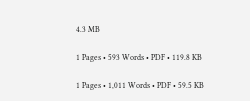4.3 MB

1 Pages • 593 Words • PDF • 119.8 KB

1 Pages • 1,011 Words • PDF • 59.5 KB